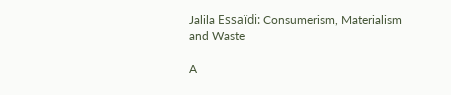Jalila Essaïdi: Consumerism, Materialism and Waste

A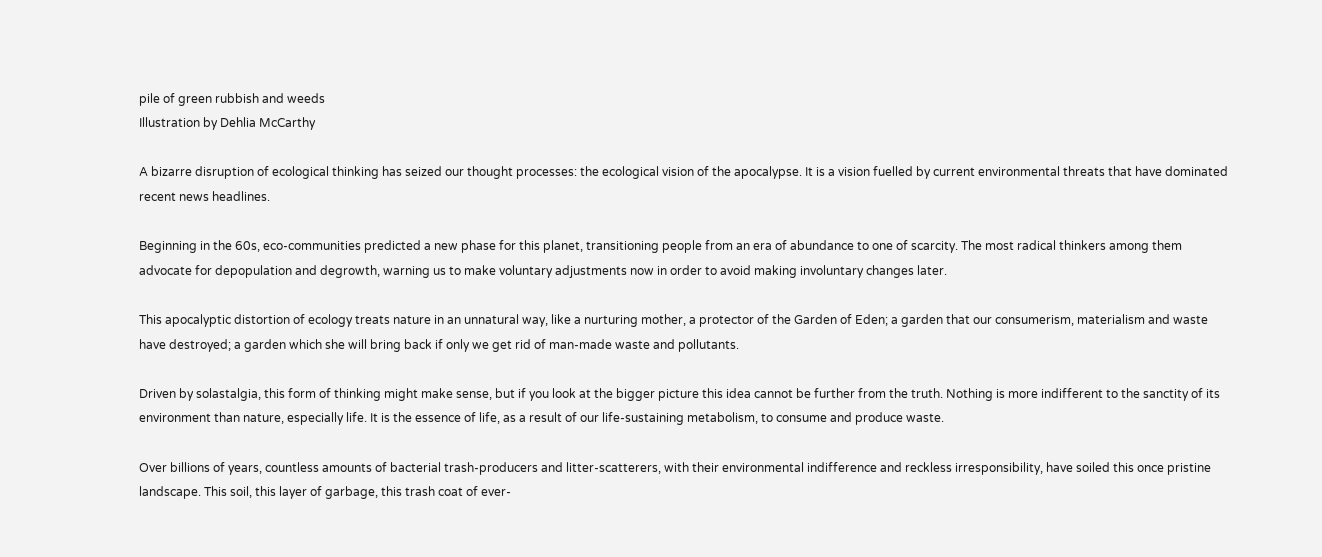pile of green rubbish and weeds
Illustration by Dehlia McCarthy

A bizarre disruption of ecological thinking has seized our thought processes: the ecological vision of the apocalypse. It is a vision fuelled by current environmental threats that have dominated recent news headlines.

Beginning in the 60s, eco-communities predicted a new phase for this planet, transitioning people from an era of abundance to one of scarcity. The most radical thinkers among them advocate for depopulation and degrowth, warning us to make voluntary adjustments now in order to avoid making involuntary changes later.

This apocalyptic distortion of ecology treats nature in an unnatural way, like a nurturing mother, a protector of the Garden of Eden; a garden that our consumerism, materialism and waste have destroyed; a garden which she will bring back if only we get rid of man-made waste and pollutants.

Driven by solastalgia, this form of thinking might make sense, but if you look at the bigger picture this idea cannot be further from the truth. Nothing is more indifferent to the sanctity of its environment than nature, especially life. It is the essence of life, as a result of our life-sustaining metabolism, to consume and produce waste.

Over billions of years, countless amounts of bacterial trash-producers and litter-scatterers, with their environmental indifference and reckless irresponsibility, have soiled this once pristine landscape. This soil, this layer of garbage, this trash coat of ever-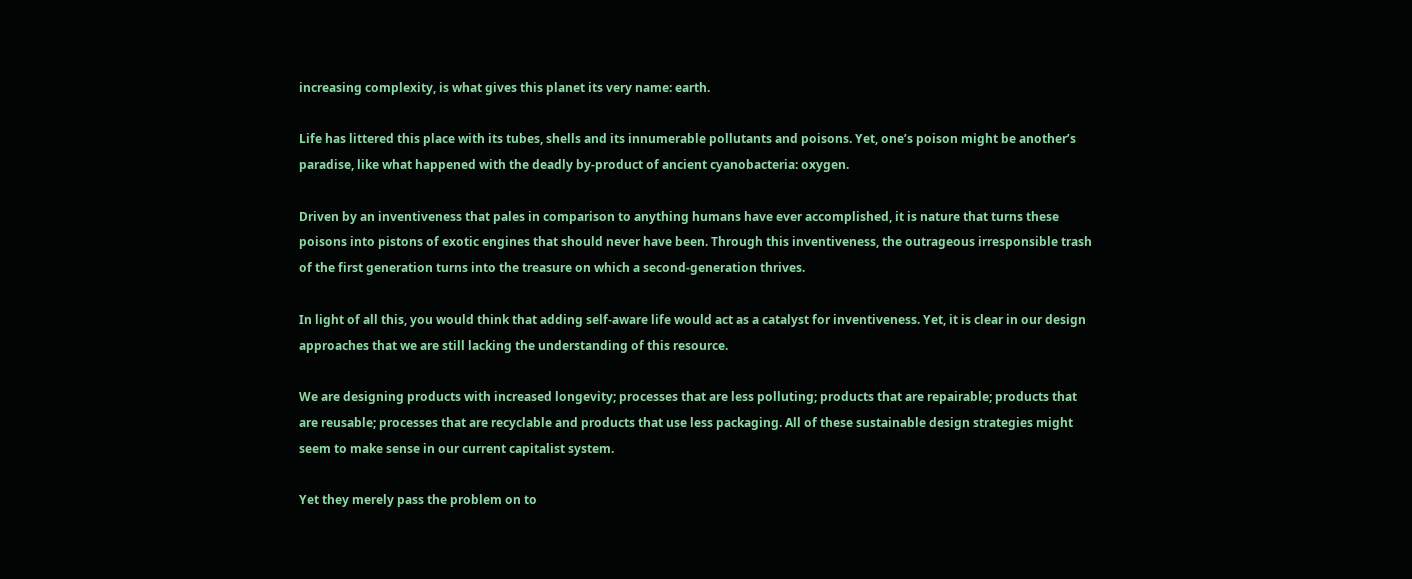increasing complexity, is what gives this planet its very name: earth.

Life has littered this place with its tubes, shells and its innumerable pollutants and poisons. Yet, one’s poison might be another’s paradise, like what happened with the deadly by-product of ancient cyanobacteria: oxygen.

Driven by an inventiveness that pales in comparison to anything humans have ever accomplished, it is nature that turns these poisons into pistons of exotic engines that should never have been. Through this inventiveness, the outrageous irresponsible trash of the first generation turns into the treasure on which a second-generation thrives.

In light of all this, you would think that adding self-aware life would act as a catalyst for inventiveness. Yet, it is clear in our design approaches that we are still lacking the understanding of this resource.

We are designing products with increased longevity; processes that are less polluting; products that are repairable; products that are reusable; processes that are recyclable and products that use less packaging. All of these sustainable design strategies might seem to make sense in our current capitalist system.

Yet they merely pass the problem on to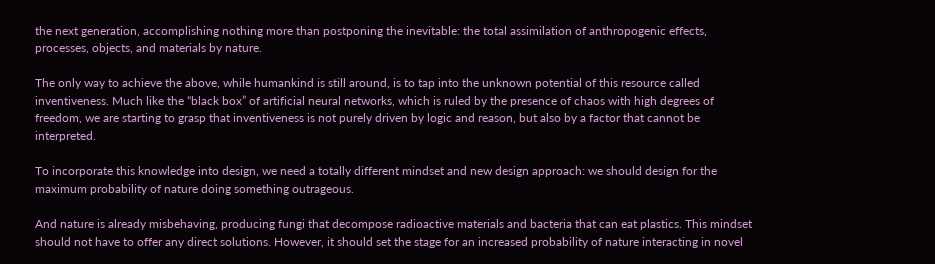the next generation, accomplishing nothing more than postponing the inevitable: the total assimilation of anthropogenic effects, processes, objects, and materials by nature.

The only way to achieve the above, while humankind is still around, is to tap into the unknown potential of this resource called inventiveness. Much like the “black box” of artificial neural networks, which is ruled by the presence of chaos with high degrees of freedom, we are starting to grasp that inventiveness is not purely driven by logic and reason, but also by a factor that cannot be interpreted.

To incorporate this knowledge into design, we need a totally different mindset and new design approach: we should design for the maximum probability of nature doing something outrageous.

And nature is already misbehaving, producing fungi that decompose radioactive materials and bacteria that can eat plastics. This mindset should not have to offer any direct solutions. However, it should set the stage for an increased probability of nature interacting in novel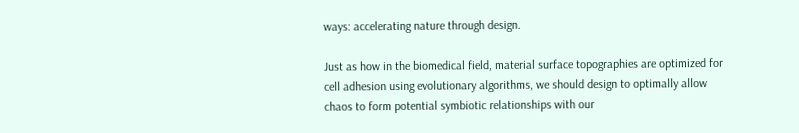ways: accelerating nature through design.

Just as how in the biomedical field, material surface topographies are optimized for cell adhesion using evolutionary algorithms, we should design to optimally allow chaos to form potential symbiotic relationships with our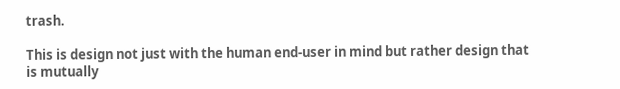trash.

This is design not just with the human end-user in mind but rather design that is mutually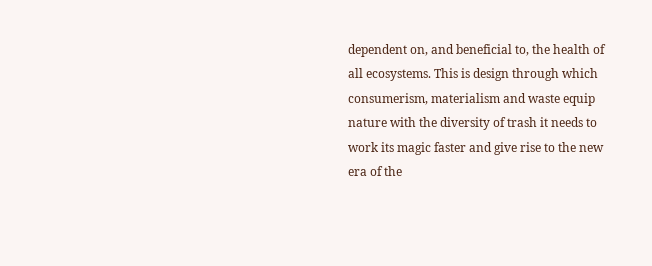dependent on, and beneficial to, the health of all ecosystems. This is design through which consumerism, materialism and waste equip nature with the diversity of trash it needs to work its magic faster and give rise to the new era of the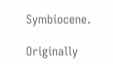Symbiocene.

Originally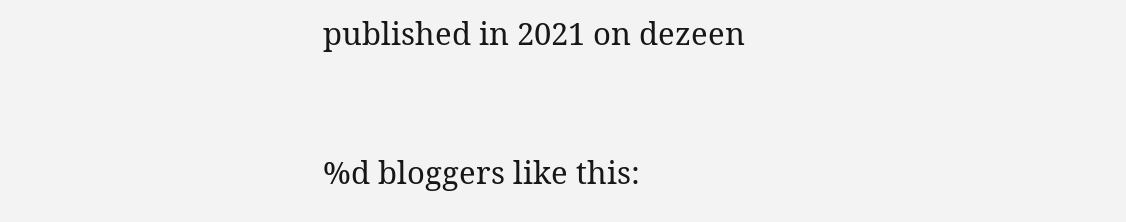published in 2021 on dezeen


%d bloggers like this: